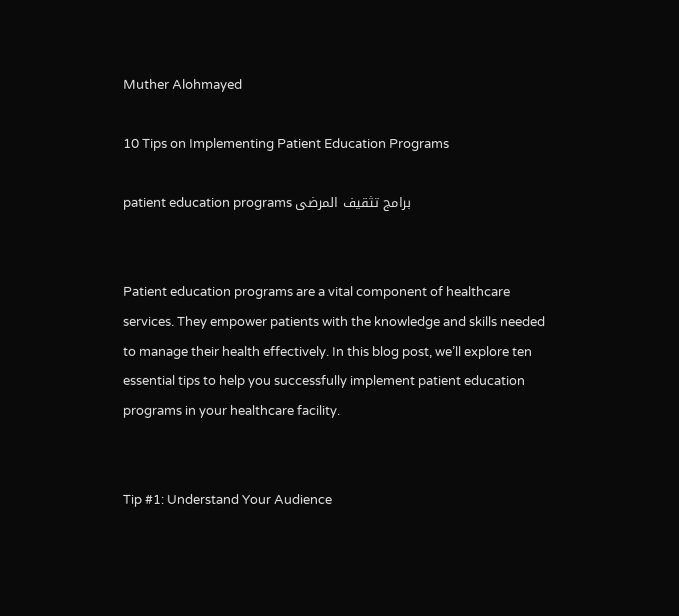Muther Alohmayed

10 Tips on Implementing Patient Education Programs

patient education programs برامج تثقيف المرضى


Patient education programs are a vital component of healthcare services. They empower patients with the knowledge and skills needed to manage their health effectively. In this blog post, we’ll explore ten essential tips to help you successfully implement patient education programs in your healthcare facility.


Tip #1: Understand Your Audience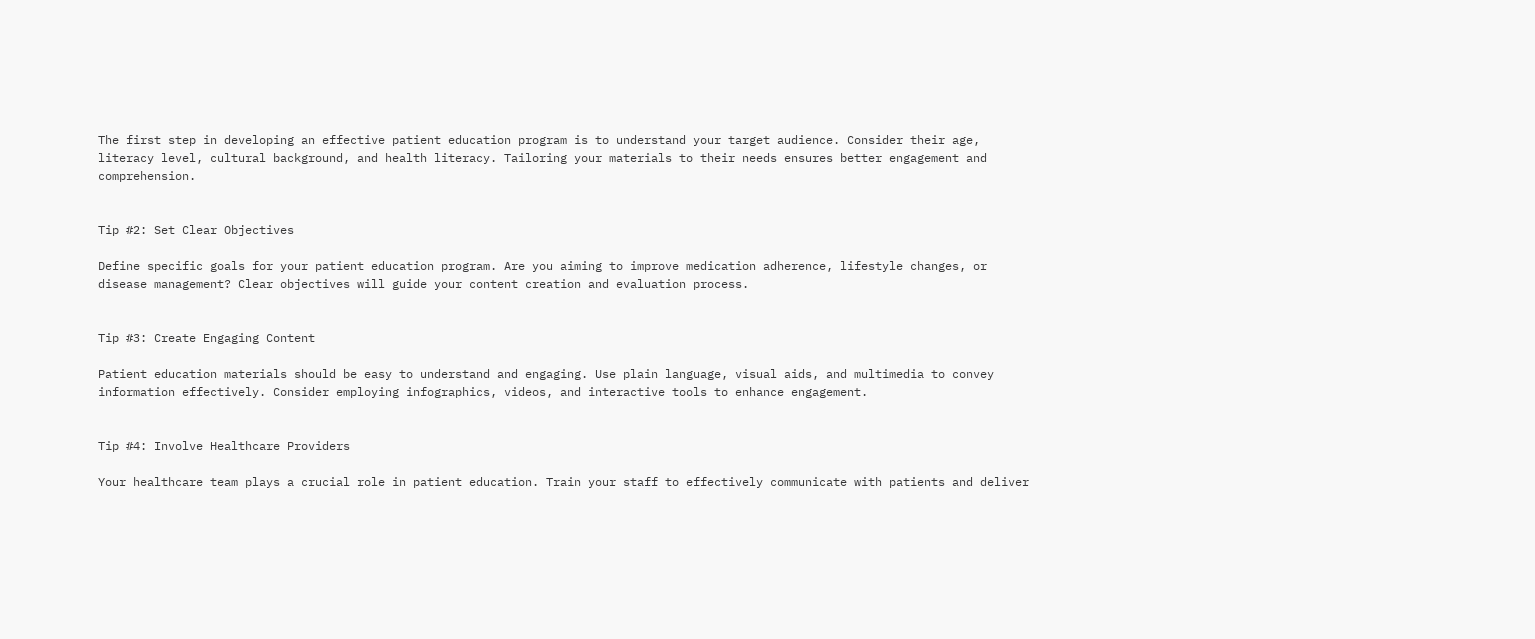The first step in developing an effective patient education program is to understand your target audience. Consider their age, literacy level, cultural background, and health literacy. Tailoring your materials to their needs ensures better engagement and comprehension.


Tip #2: Set Clear Objectives

Define specific goals for your patient education program. Are you aiming to improve medication adherence, lifestyle changes, or disease management? Clear objectives will guide your content creation and evaluation process.


Tip #3: Create Engaging Content

Patient education materials should be easy to understand and engaging. Use plain language, visual aids, and multimedia to convey information effectively. Consider employing infographics, videos, and interactive tools to enhance engagement.


Tip #4: Involve Healthcare Providers

Your healthcare team plays a crucial role in patient education. Train your staff to effectively communicate with patients and deliver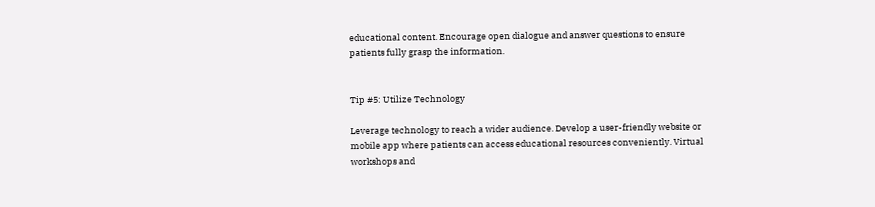educational content. Encourage open dialogue and answer questions to ensure patients fully grasp the information.


Tip #5: Utilize Technology

Leverage technology to reach a wider audience. Develop a user-friendly website or mobile app where patients can access educational resources conveniently. Virtual workshops and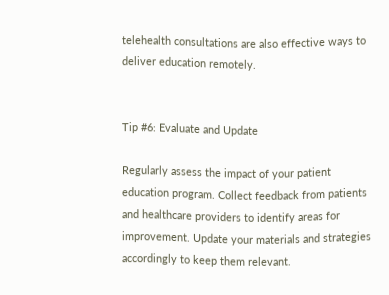telehealth consultations are also effective ways to deliver education remotely.


Tip #6: Evaluate and Update

Regularly assess the impact of your patient education program. Collect feedback from patients and healthcare providers to identify areas for improvement. Update your materials and strategies accordingly to keep them relevant.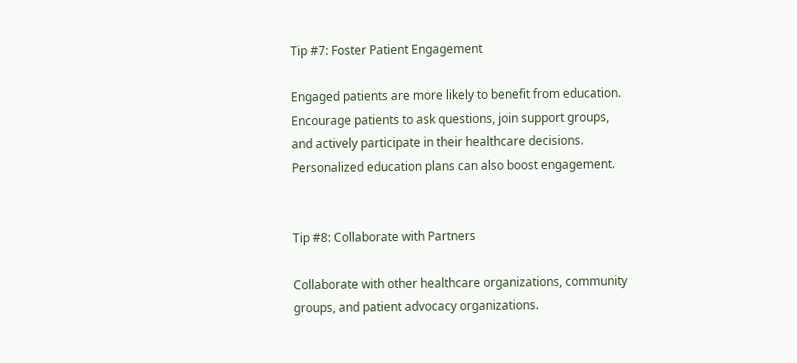Tip #7: Foster Patient Engagement

Engaged patients are more likely to benefit from education. Encourage patients to ask questions, join support groups, and actively participate in their healthcare decisions. Personalized education plans can also boost engagement.


Tip #8: Collaborate with Partners

Collaborate with other healthcare organizations, community groups, and patient advocacy organizations.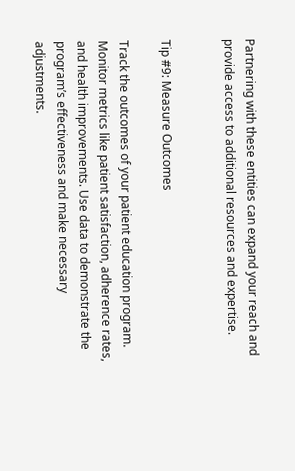Partnering with these entities can expand your reach and provide access to additional resources and expertise.


Tip #9: Measure Outcomes

Track the outcomes of your patient education program. Monitor metrics like patient satisfaction, adherence rates, and health improvements. Use data to demonstrate the program’s effectiveness and make necessary adjustments.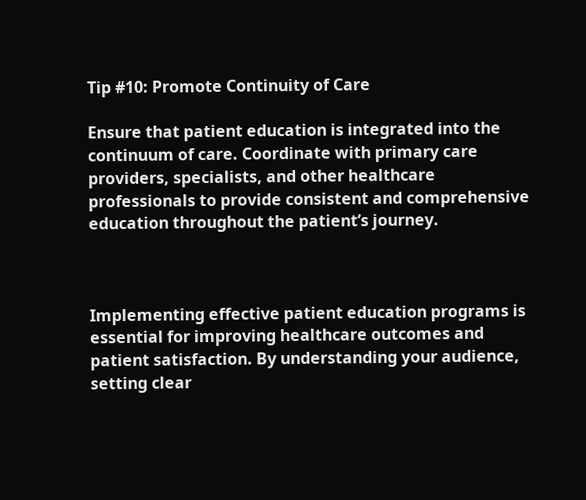Tip #10: Promote Continuity of Care

Ensure that patient education is integrated into the continuum of care. Coordinate with primary care providers, specialists, and other healthcare professionals to provide consistent and comprehensive education throughout the patient’s journey.



Implementing effective patient education programs is essential for improving healthcare outcomes and patient satisfaction. By understanding your audience, setting clear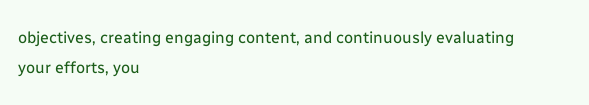objectives, creating engaging content, and continuously evaluating your efforts, you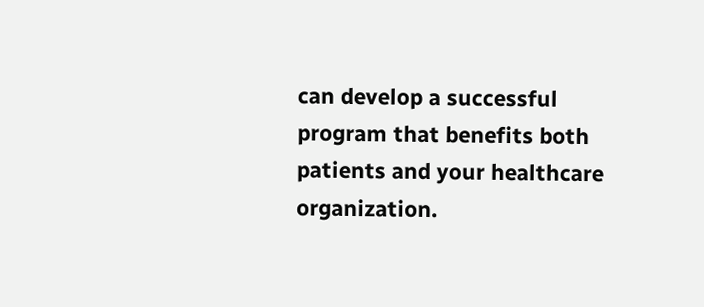can develop a successful program that benefits both patients and your healthcare organization.